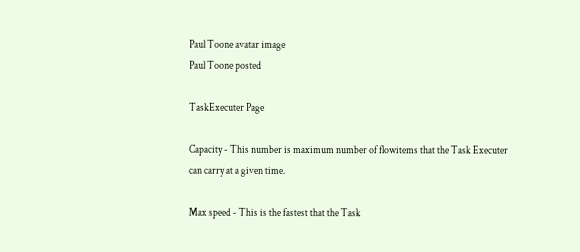Paul Toone avatar image
Paul Toone posted

TaskExecuter Page

Capacity - This number is maximum number of flowitems that the Task Executer can carry at a given time.

Max speed - This is the fastest that the Task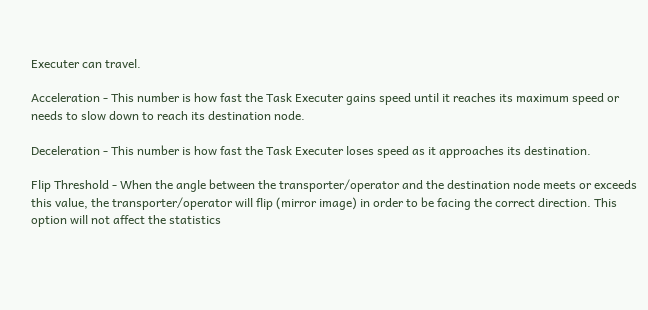Executer can travel.

Acceleration - This number is how fast the Task Executer gains speed until it reaches its maximum speed or needs to slow down to reach its destination node.

Deceleration - This number is how fast the Task Executer loses speed as it approaches its destination.

Flip Threshold - When the angle between the transporter/operator and the destination node meets or exceeds this value, the transporter/operator will flip (mirror image) in order to be facing the correct direction. This option will not affect the statistics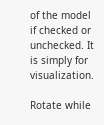of the model if checked or unchecked. It is simply for visualization.

Rotate while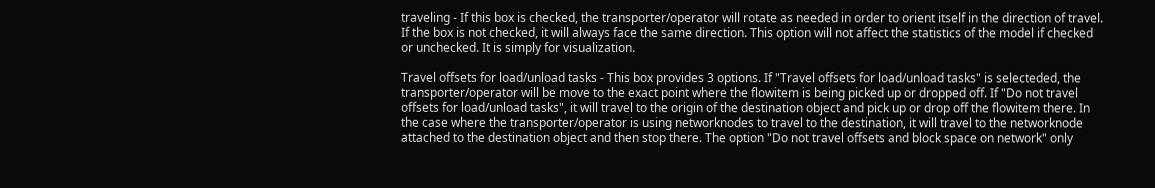traveling - If this box is checked, the transporter/operator will rotate as needed in order to orient itself in the direction of travel. If the box is not checked, it will always face the same direction. This option will not affect the statistics of the model if checked or unchecked. It is simply for visualization.

Travel offsets for load/unload tasks - This box provides 3 options. If "Travel offsets for load/unload tasks" is selecteded, the transporter/operator will be move to the exact point where the flowitem is being picked up or dropped off. If "Do not travel offsets for load/unload tasks", it will travel to the origin of the destination object and pick up or drop off the flowitem there. In the case where the transporter/operator is using networknodes to travel to the destination, it will travel to the networknode attached to the destination object and then stop there. The option "Do not travel offsets and block space on network" only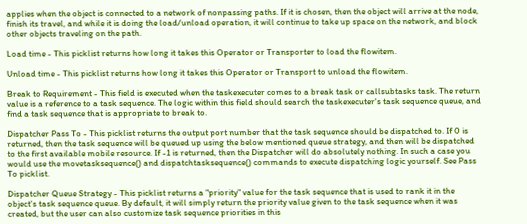applies when the object is connected to a network of nonpassing paths. If it is chosen, then the object will arrive at the node, finish its travel, and while it is doing the load/unload operation, it will continue to take up space on the network, and block other objects traveling on the path.

Load time - This picklist returns how long it takes this Operator or Transporter to load the flowitem.

Unload time - This picklist returns how long it takes this Operator or Transport to unload the flowitem.

Break to Requirement - This field is executed when the taskexecuter comes to a break task or callsubtasks task. The return value is a reference to a task sequence. The logic within this field should search the taskexecuter's task sequence queue, and find a task sequence that is appropriate to break to.

Dispatcher Pass To - This picklist returns the output port number that the task sequence should be dispatched to. If 0 is returned, then the task sequence will be queued up using the below mentioned queue strategy, and then will be dispatched to the first available mobile resource. If -1 is returned, then the Dispatcher will do absolutely nothing. In such a case you would use the movetasksequence() and dispatchtasksequence() commands to execute dispatching logic yourself. See Pass To picklist.

Dispatcher Queue Strategy - This picklist returns a "priority" value for the task sequence that is used to rank it in the object's task sequence queue. By default, it will simply return the priority value given to the task sequence when it was created, but the user can also customize task sequence priorities in this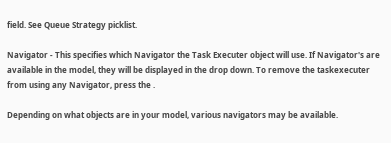field. See Queue Strategy picklist.

Navigator - This specifies which Navigator the Task Executer object will use. If Navigator's are available in the model, they will be displayed in the drop down. To remove the taskexecuter from using any Navigator, press the .

Depending on what objects are in your model, various navigators may be available.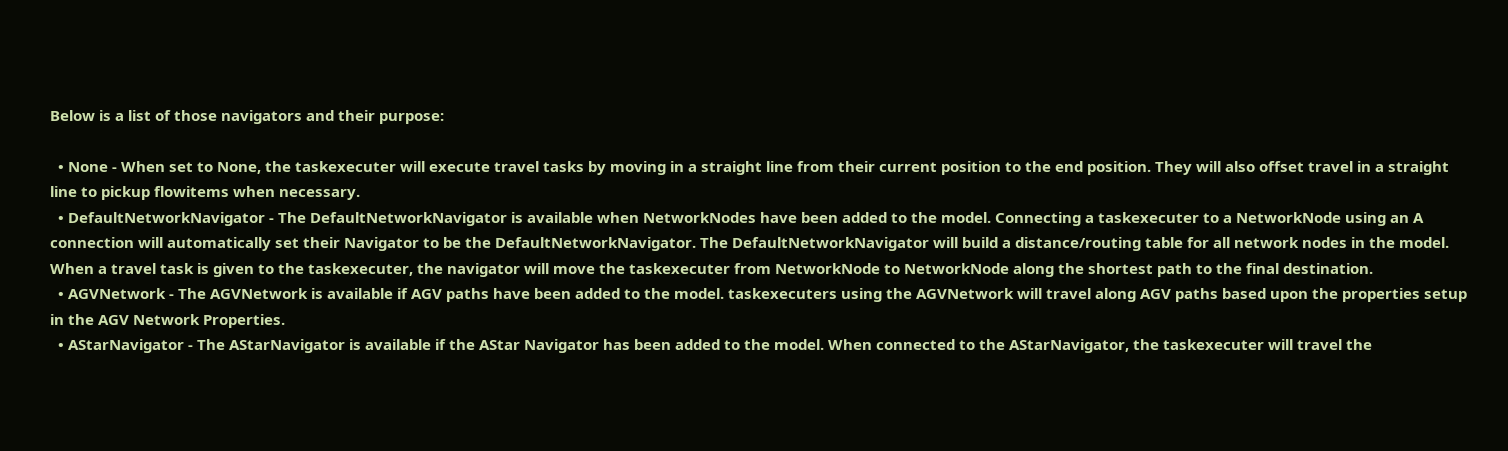Below is a list of those navigators and their purpose:

  • None - When set to None, the taskexecuter will execute travel tasks by moving in a straight line from their current position to the end position. They will also offset travel in a straight line to pickup flowitems when necessary.
  • DefaultNetworkNavigator - The DefaultNetworkNavigator is available when NetworkNodes have been added to the model. Connecting a taskexecuter to a NetworkNode using an A connection will automatically set their Navigator to be the DefaultNetworkNavigator. The DefaultNetworkNavigator will build a distance/routing table for all network nodes in the model. When a travel task is given to the taskexecuter, the navigator will move the taskexecuter from NetworkNode to NetworkNode along the shortest path to the final destination.
  • AGVNetwork - The AGVNetwork is available if AGV paths have been added to the model. taskexecuters using the AGVNetwork will travel along AGV paths based upon the properties setup in the AGV Network Properties.
  • AStarNavigator - The AStarNavigator is available if the AStar Navigator has been added to the model. When connected to the AStarNavigator, the taskexecuter will travel the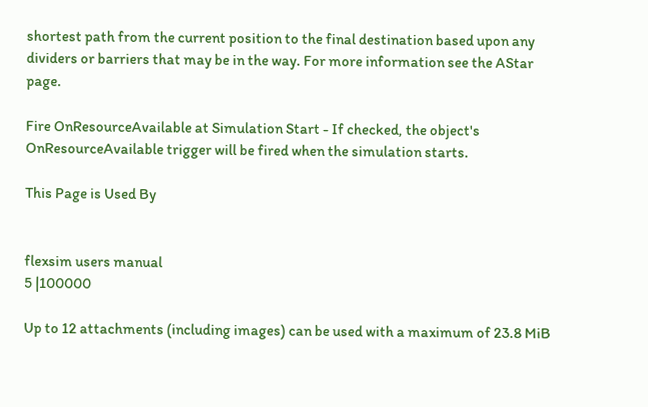shortest path from the current position to the final destination based upon any dividers or barriers that may be in the way. For more information see the AStar page.

Fire OnResourceAvailable at Simulation Start - If checked, the object's OnResourceAvailable trigger will be fired when the simulation starts.

This Page is Used By


flexsim users manual
5 |100000

Up to 12 attachments (including images) can be used with a maximum of 23.8 MiB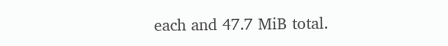each and 47.7 MiB total.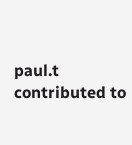paul.t contributed to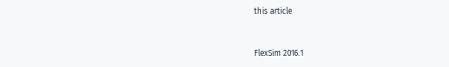this article


FlexSim 2016.1